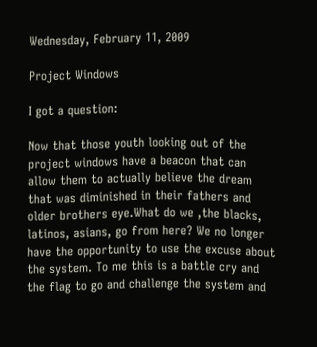Wednesday, February 11, 2009

Project Windows

I got a question:

Now that those youth looking out of the project windows have a beacon that can allow them to actually believe the dream that was diminished in their fathers and older brothers eye.What do we ,the blacks, latinos, asians, go from here? We no longer have the opportunity to use the excuse about the system. To me this is a battle cry and the flag to go and challenge the system and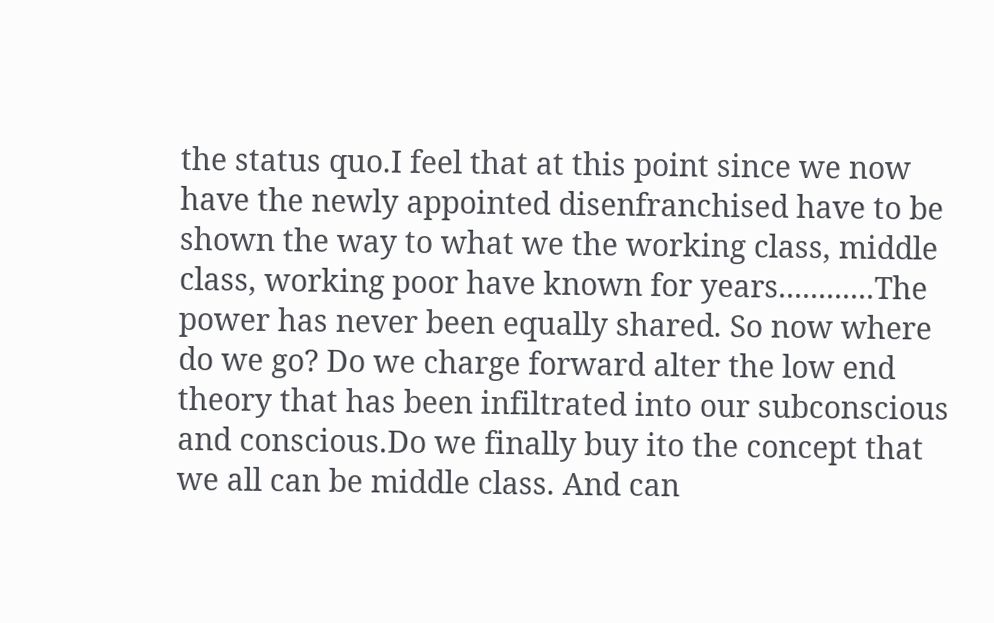the status quo.I feel that at this point since we now have the newly appointed disenfranchised have to be shown the way to what we the working class, middle class, working poor have known for years............The power has never been equally shared. So now where do we go? Do we charge forward alter the low end theory that has been infiltrated into our subconscious and conscious.Do we finally buy ito the concept that we all can be middle class. And can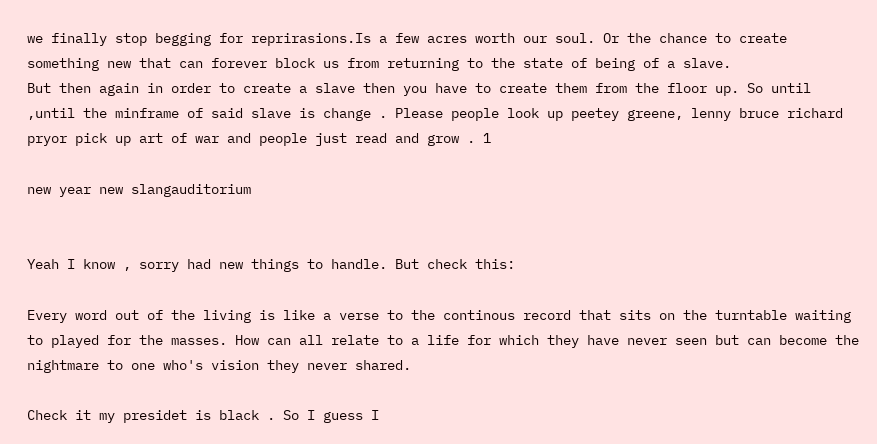we finally stop begging for reprirasions.Is a few acres worth our soul. Or the chance to create something new that can forever block us from returning to the state of being of a slave.
But then again in order to create a slave then you have to create them from the floor up. So until
,until the minframe of said slave is change . Please people look up peetey greene, lenny bruce richard pryor pick up art of war and people just read and grow . 1

new year new slangauditorium


Yeah I know , sorry had new things to handle. But check this:

Every word out of the living is like a verse to the continous record that sits on the turntable waiting to played for the masses. How can all relate to a life for which they have never seen but can become the nightmare to one who's vision they never shared.

Check it my presidet is black . So I guess I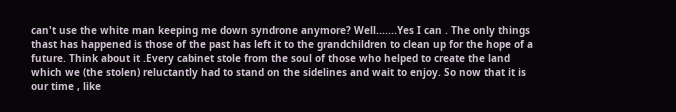can't use the white man keeping me down syndrone anymore? Well.......Yes I can . The only things thast has happened is those of the past has left it to the grandchildren to clean up for the hope of a future. Think about it .Every cabinet stole from the soul of those who helped to create the land which we (the stolen) reluctantly had to stand on the sidelines and wait to enjoy. So now that it is our time , like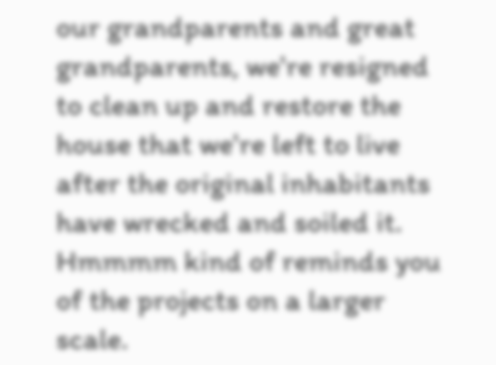our grandparents and great grandparents, we're resigned to clean up and restore the house that we're left to live after the original inhabitants have wrecked and soiled it. Hmmmm kind of reminds you of the projects on a larger scale.